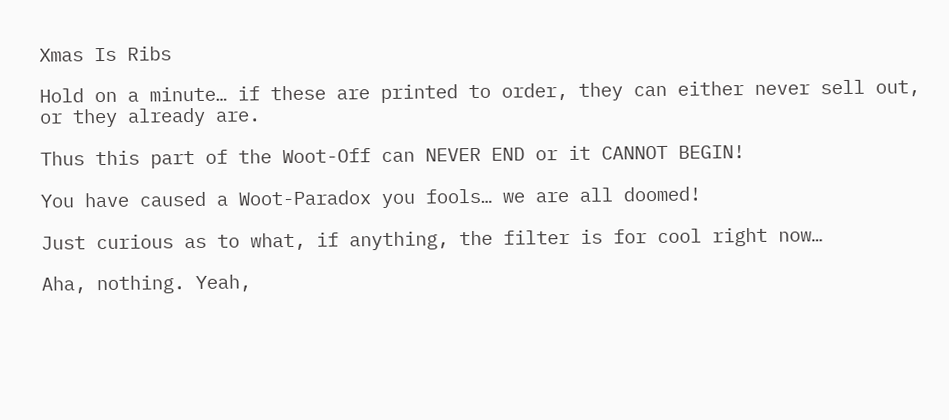Xmas Is Ribs

Hold on a minute… if these are printed to order, they can either never sell out, or they already are.

Thus this part of the Woot-Off can NEVER END or it CANNOT BEGIN!

You have caused a Woot-Paradox you fools… we are all doomed!

Just curious as to what, if anything, the filter is for cool right now…

Aha, nothing. Yeah,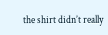the shirt didn’t really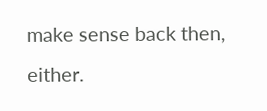make sense back then, either.